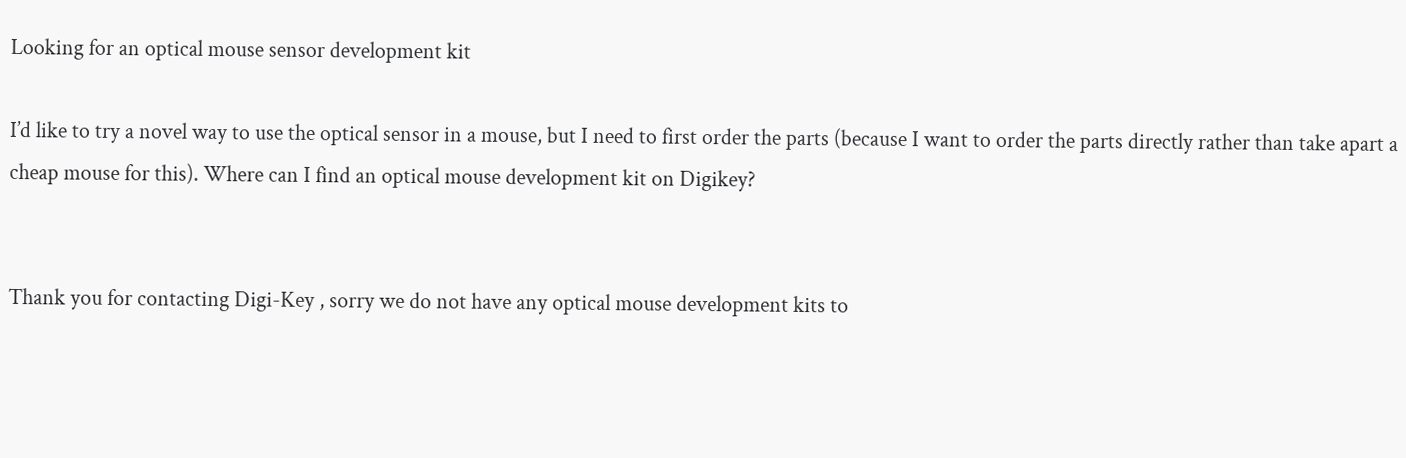Looking for an optical mouse sensor development kit

I’d like to try a novel way to use the optical sensor in a mouse, but I need to first order the parts (because I want to order the parts directly rather than take apart a cheap mouse for this). Where can I find an optical mouse development kit on Digikey?


Thank you for contacting Digi-Key , sorry we do not have any optical mouse development kits to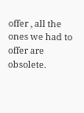offer , all the ones we had to offer are obsolete.